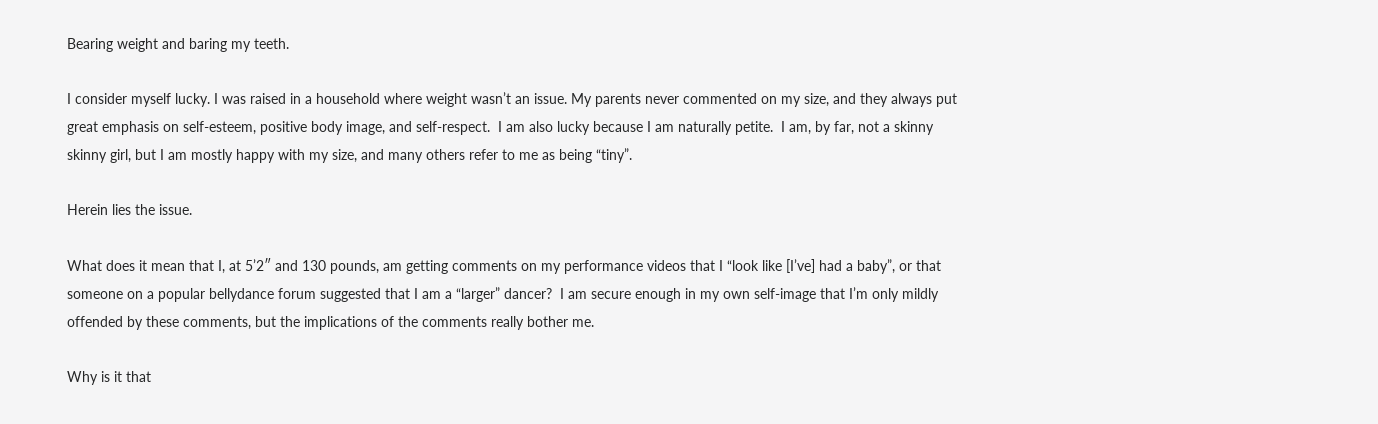Bearing weight and baring my teeth.

I consider myself lucky. I was raised in a household where weight wasn’t an issue. My parents never commented on my size, and they always put great emphasis on self-esteem, positive body image, and self-respect.  I am also lucky because I am naturally petite.  I am, by far, not a skinny skinny girl, but I am mostly happy with my size, and many others refer to me as being “tiny”.

Herein lies the issue.

What does it mean that I, at 5’2″ and 130 pounds, am getting comments on my performance videos that I “look like [I’ve] had a baby”, or that someone on a popular bellydance forum suggested that I am a “larger” dancer?  I am secure enough in my own self-image that I’m only mildly offended by these comments, but the implications of the comments really bother me.

Why is it that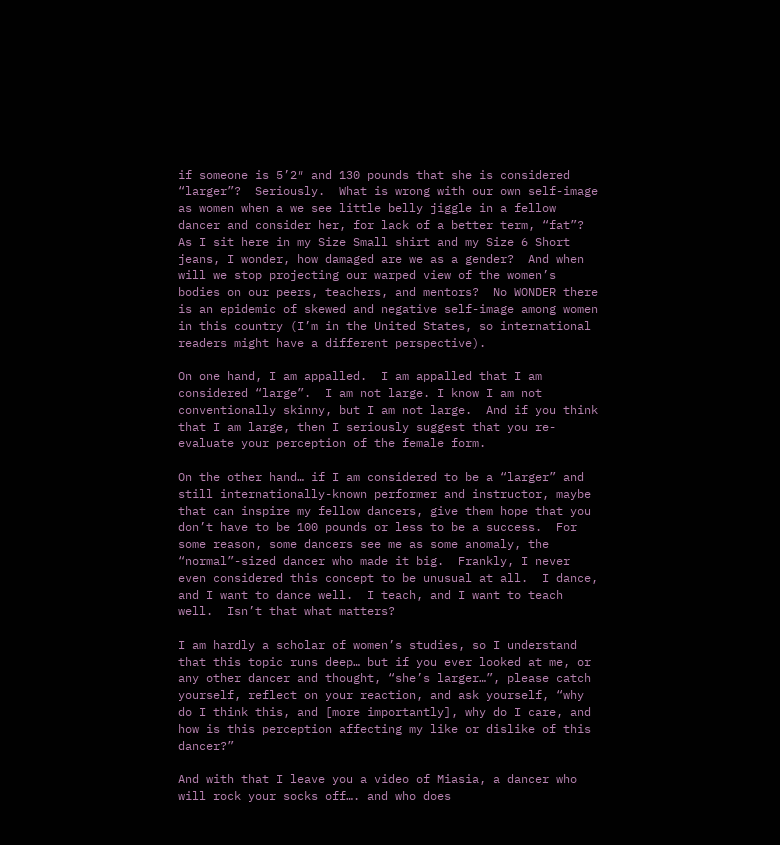if someone is 5’2″ and 130 pounds that she is considered “larger”?  Seriously.  What is wrong with our own self-image as women when a we see little belly jiggle in a fellow dancer and consider her, for lack of a better term, “fat”?  As I sit here in my Size Small shirt and my Size 6 Short jeans, I wonder, how damaged are we as a gender?  And when will we stop projecting our warped view of the women’s bodies on our peers, teachers, and mentors?  No WONDER there is an epidemic of skewed and negative self-image among women in this country (I’m in the United States, so international readers might have a different perspective).

On one hand, I am appalled.  I am appalled that I am considered “large”.  I am not large. I know I am not conventionally skinny, but I am not large.  And if you think that I am large, then I seriously suggest that you re-evaluate your perception of the female form.

On the other hand… if I am considered to be a “larger” and still internationally-known performer and instructor, maybe that can inspire my fellow dancers, give them hope that you don’t have to be 100 pounds or less to be a success.  For some reason, some dancers see me as some anomaly, the “normal”-sized dancer who made it big.  Frankly, I never even considered this concept to be unusual at all.  I dance, and I want to dance well.  I teach, and I want to teach well.  Isn’t that what matters?

I am hardly a scholar of women’s studies, so I understand that this topic runs deep… but if you ever looked at me, or any other dancer and thought, “she’s larger…”, please catch yourself, reflect on your reaction, and ask yourself, “why do I think this, and [more importantly], why do I care, and how is this perception affecting my like or dislike of this dancer?”

And with that I leave you a video of Miasia, a dancer who will rock your socks off…. and who does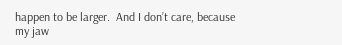happen to be larger.  And I don’t care, because my jaw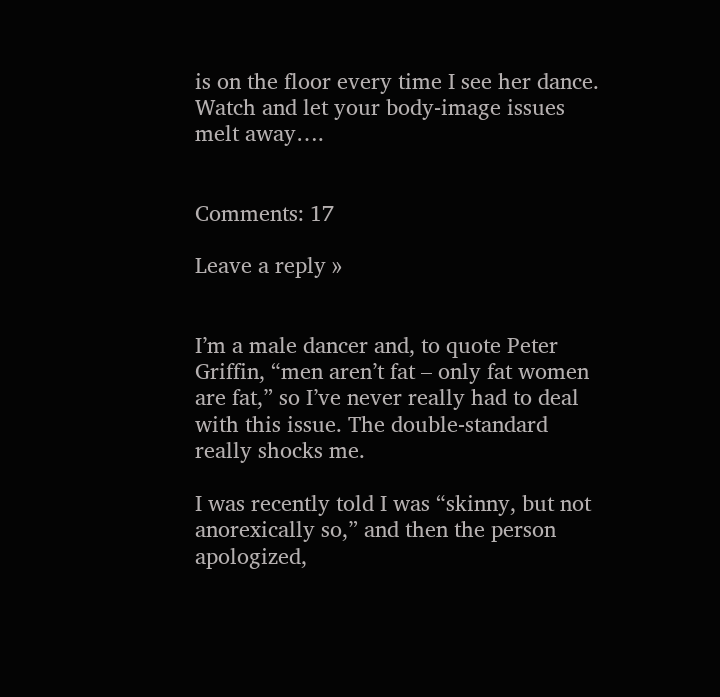is on the floor every time I see her dance.  Watch and let your body-image issues melt away….


Comments: 17

Leave a reply »


I’m a male dancer and, to quote Peter Griffin, “men aren’t fat – only fat women are fat,” so I’ve never really had to deal with this issue. The double-standard really shocks me.

I was recently told I was “skinny, but not anorexically so,” and then the person apologized,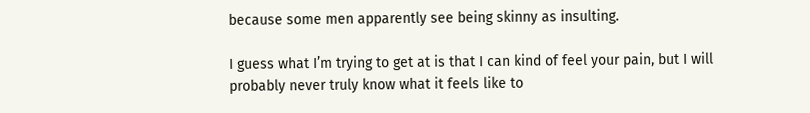because some men apparently see being skinny as insulting.

I guess what I’m trying to get at is that I can kind of feel your pain, but I will probably never truly know what it feels like to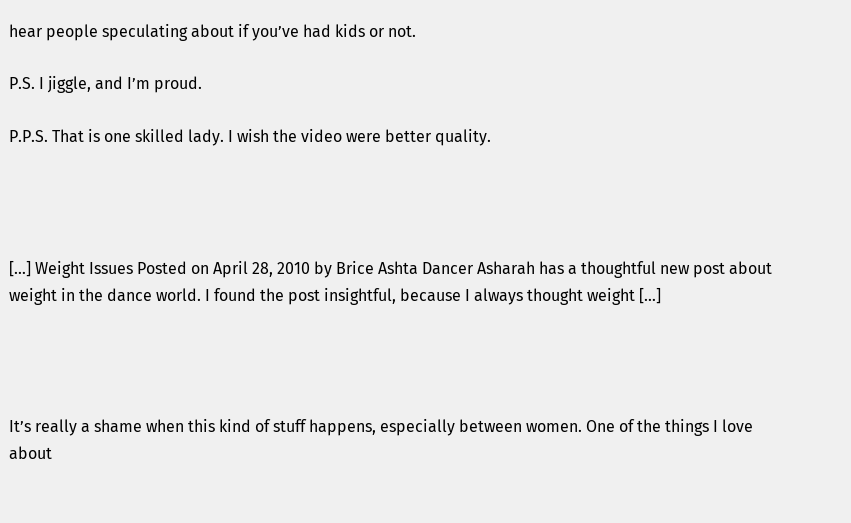hear people speculating about if you’ve had kids or not.

P.S. I jiggle, and I’m proud.

P.P.S. That is one skilled lady. I wish the video were better quality.




[…] Weight Issues Posted on April 28, 2010 by Brice Ashta Dancer Asharah has a thoughtful new post about weight in the dance world. I found the post insightful, because I always thought weight […]




It’s really a shame when this kind of stuff happens, especially between women. One of the things I love about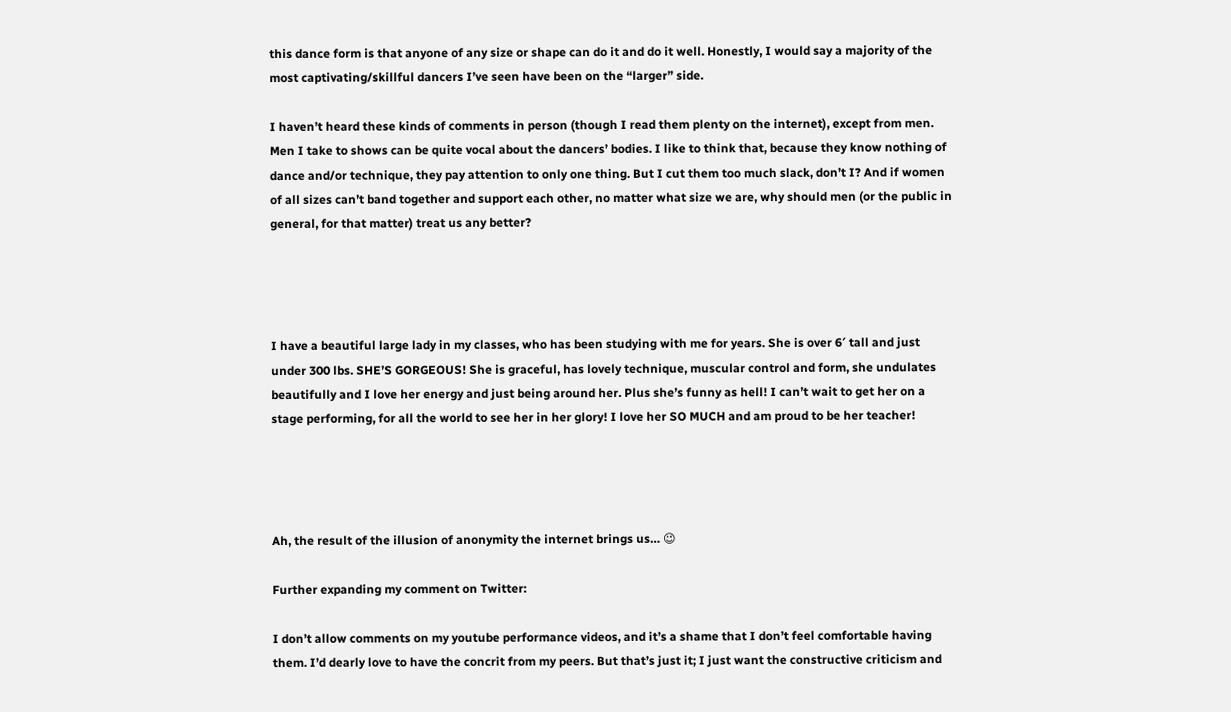this dance form is that anyone of any size or shape can do it and do it well. Honestly, I would say a majority of the most captivating/skillful dancers I’ve seen have been on the “larger” side.

I haven’t heard these kinds of comments in person (though I read them plenty on the internet), except from men. Men I take to shows can be quite vocal about the dancers’ bodies. I like to think that, because they know nothing of dance and/or technique, they pay attention to only one thing. But I cut them too much slack, don’t I? And if women of all sizes can’t band together and support each other, no matter what size we are, why should men (or the public in general, for that matter) treat us any better?




I have a beautiful large lady in my classes, who has been studying with me for years. She is over 6′ tall and just under 300 lbs. SHE’S GORGEOUS! She is graceful, has lovely technique, muscular control and form, she undulates beautifully and I love her energy and just being around her. Plus she’s funny as hell! I can’t wait to get her on a stage performing, for all the world to see her in her glory! I love her SO MUCH and am proud to be her teacher!




Ah, the result of the illusion of anonymity the internet brings us… 😉

Further expanding my comment on Twitter:

I don’t allow comments on my youtube performance videos, and it’s a shame that I don’t feel comfortable having them. I’d dearly love to have the concrit from my peers. But that’s just it; I just want the constructive criticism and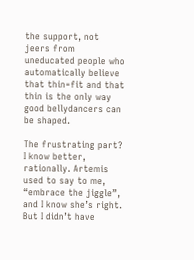the support, not jeers from uneducated people who automatically believe that thin=fit and that thin is the only way good bellydancers can be shaped.

The frustrating part? I know better, rationally. Artemis used to say to me, “embrace the jiggle”, and I know she’s right. But I didn’t have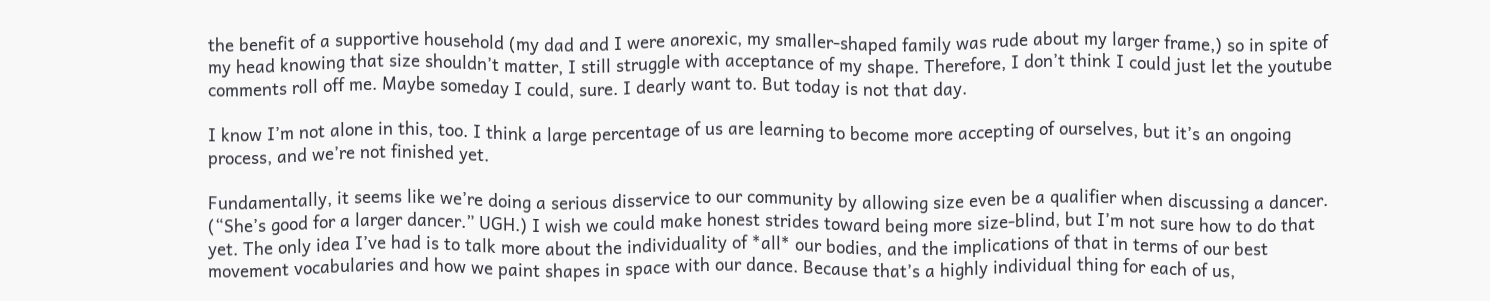the benefit of a supportive household (my dad and I were anorexic, my smaller-shaped family was rude about my larger frame,) so in spite of my head knowing that size shouldn’t matter, I still struggle with acceptance of my shape. Therefore, I don’t think I could just let the youtube comments roll off me. Maybe someday I could, sure. I dearly want to. But today is not that day.

I know I’m not alone in this, too. I think a large percentage of us are learning to become more accepting of ourselves, but it’s an ongoing process, and we’re not finished yet.

Fundamentally, it seems like we’re doing a serious disservice to our community by allowing size even be a qualifier when discussing a dancer. (“She’s good for a larger dancer.” UGH.) I wish we could make honest strides toward being more size-blind, but I’m not sure how to do that yet. The only idea I’ve had is to talk more about the individuality of *all* our bodies, and the implications of that in terms of our best movement vocabularies and how we paint shapes in space with our dance. Because that’s a highly individual thing for each of us,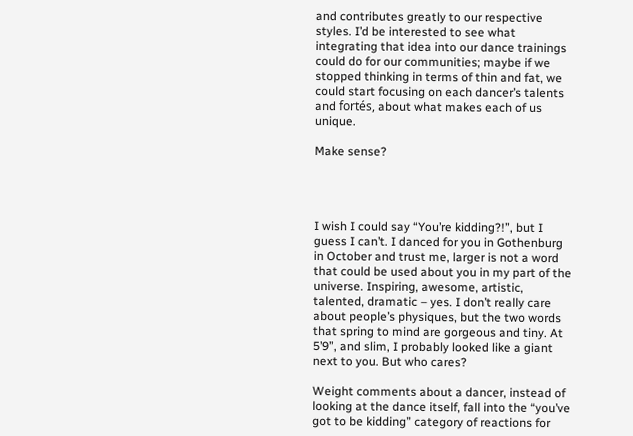and contributes greatly to our respective styles. I’d be interested to see what integrating that idea into our dance trainings could do for our communities; maybe if we stopped thinking in terms of thin and fat, we could start focusing on each dancer’s talents and fortés, about what makes each of us unique.

Make sense?




I wish I could say “You’re kidding?!”, but I guess I can’t. I danced for you in Gothenburg in October and trust me, larger is not a word that could be used about you in my part of the universe. Inspiring, awesome, artistic, talented, dramatic – yes. I don’t really care about people’s physiques, but the two words that spring to mind are gorgeous and tiny. At 5’9”, and slim, I probably looked like a giant next to you. But who cares?

Weight comments about a dancer, instead of looking at the dance itself, fall into the “you’ve got to be kidding” category of reactions for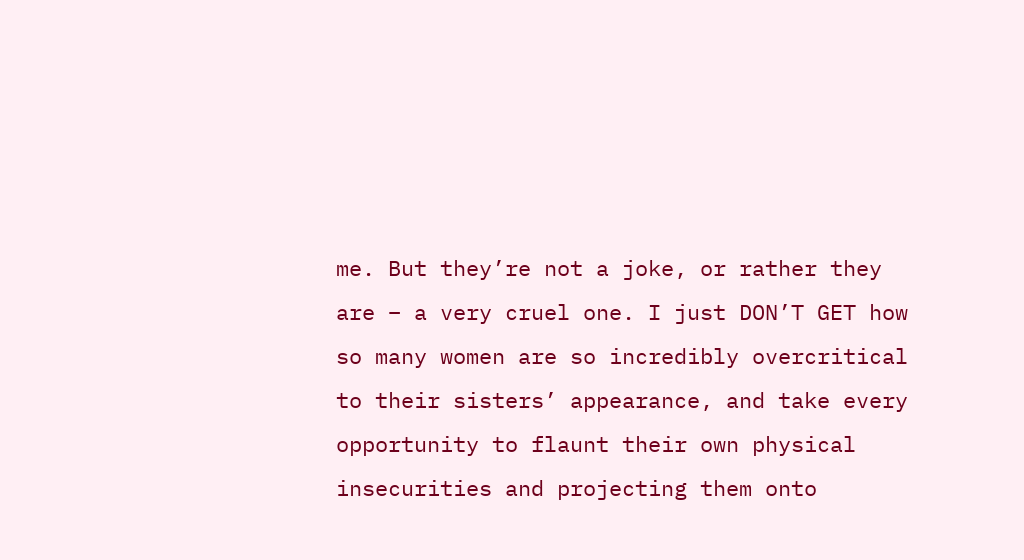me. But they’re not a joke, or rather they are – a very cruel one. I just DON’T GET how so many women are so incredibly overcritical to their sisters’ appearance, and take every opportunity to flaunt their own physical insecurities and projecting them onto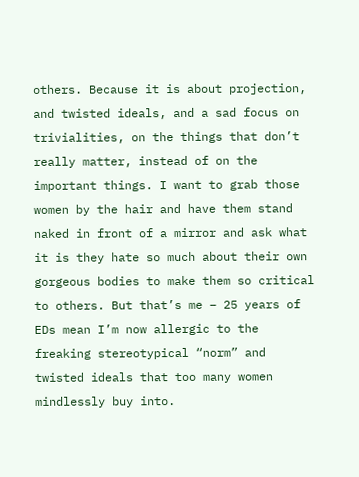others. Because it is about projection, and twisted ideals, and a sad focus on trivialities, on the things that don’t really matter, instead of on the important things. I want to grab those women by the hair and have them stand naked in front of a mirror and ask what it is they hate so much about their own gorgeous bodies to make them so critical to others. But that’s me – 25 years of EDs mean I’m now allergic to the freaking stereotypical “norm” and twisted ideals that too many women mindlessly buy into.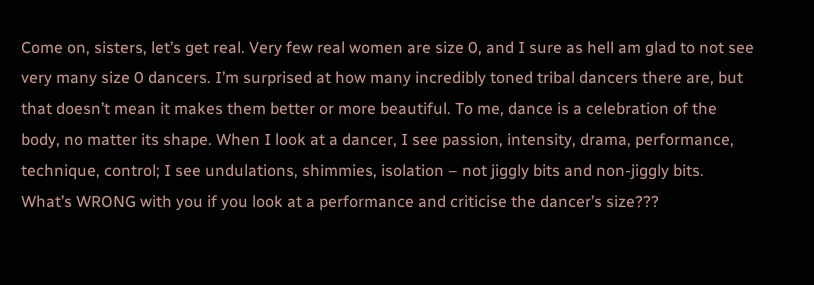Come on, sisters, let’s get real. Very few real women are size 0, and I sure as hell am glad to not see very many size 0 dancers. I’m surprised at how many incredibly toned tribal dancers there are, but that doesn’t mean it makes them better or more beautiful. To me, dance is a celebration of the body, no matter its shape. When I look at a dancer, I see passion, intensity, drama, performance, technique, control; I see undulations, shimmies, isolation – not jiggly bits and non-jiggly bits. What’s WRONG with you if you look at a performance and criticise the dancer’s size???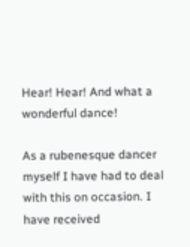Hear! Hear! And what a wonderful dance!

As a rubenesque dancer myself I have had to deal with this on occasion. I have received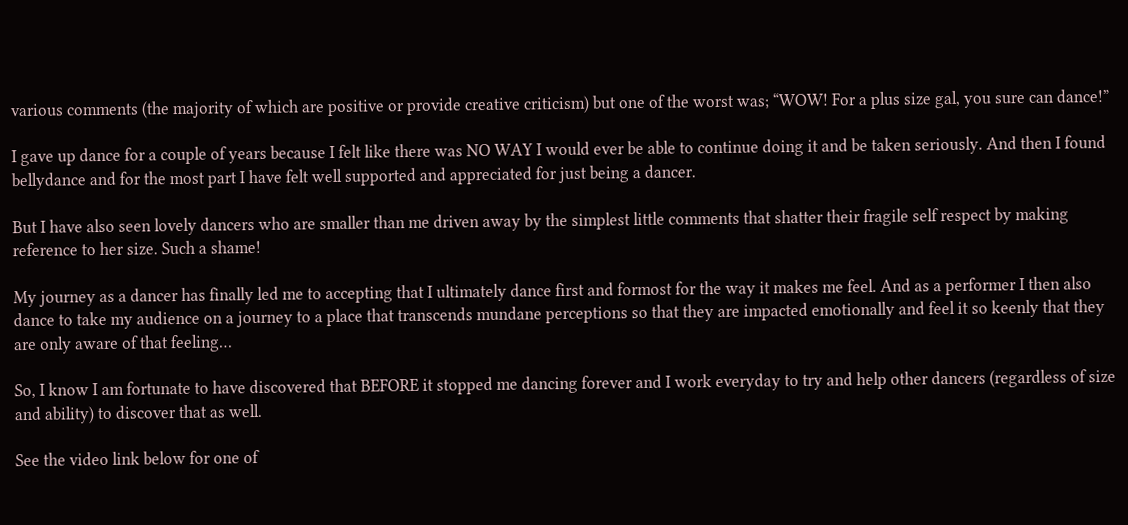various comments (the majority of which are positive or provide creative criticism) but one of the worst was; “WOW! For a plus size gal, you sure can dance!”

I gave up dance for a couple of years because I felt like there was NO WAY I would ever be able to continue doing it and be taken seriously. And then I found bellydance and for the most part I have felt well supported and appreciated for just being a dancer.

But I have also seen lovely dancers who are smaller than me driven away by the simplest little comments that shatter their fragile self respect by making reference to her size. Such a shame!

My journey as a dancer has finally led me to accepting that I ultimately dance first and formost for the way it makes me feel. And as a performer I then also dance to take my audience on a journey to a place that transcends mundane perceptions so that they are impacted emotionally and feel it so keenly that they are only aware of that feeling…

So, I know I am fortunate to have discovered that BEFORE it stopped me dancing forever and I work everyday to try and help other dancers (regardless of size and ability) to discover that as well.

See the video link below for one of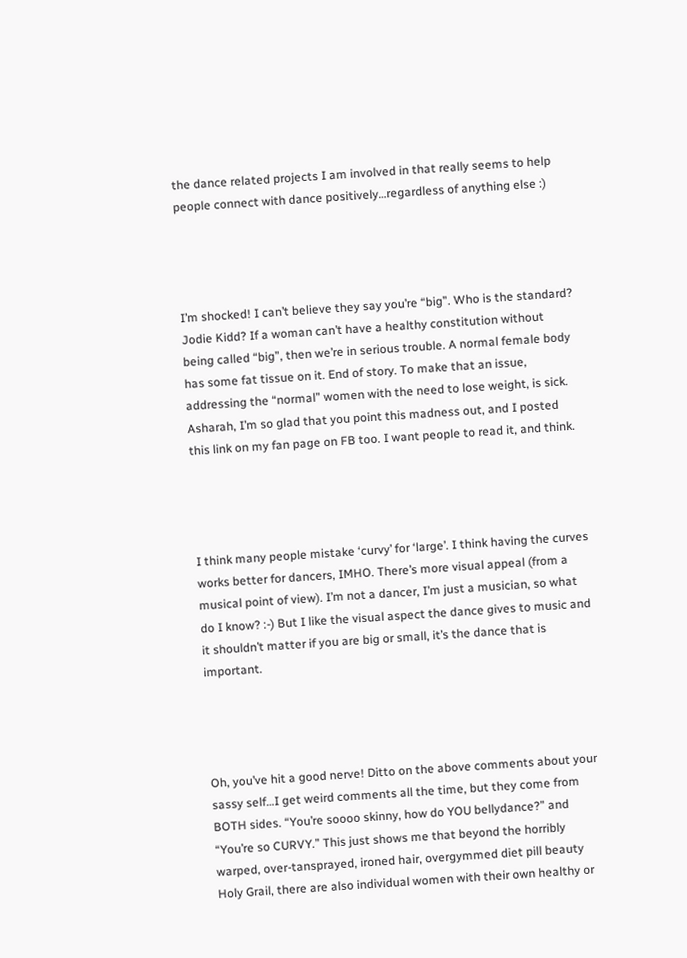the dance related projects I am involved in that really seems to help people connect with dance positively…regardless of anything else :)




I’m shocked! I can’t believe they say you’re “big”. Who is the standard? Jodie Kidd? If a woman can’t have a healthy constitution without being called “big”, then we’re in serious trouble. A normal female body has some fat tissue on it. End of story. To make that an issue, addressing the “normal” women with the need to lose weight, is sick. Asharah, I’m so glad that you point this madness out, and I posted this link on my fan page on FB too. I want people to read it, and think.




I think many people mistake ‘curvy’ for ‘large’. I think having the curves works better for dancers, IMHO. There’s more visual appeal (from a musical point of view). I’m not a dancer, I’m just a musician, so what do I know? :-) But I like the visual aspect the dance gives to music and it shouldn’t matter if you are big or small, it’s the dance that is important.




Oh, you’ve hit a good nerve! Ditto on the above comments about your sassy self…I get weird comments all the time, but they come from BOTH sides. “You’re soooo skinny, how do YOU bellydance?” and “You’re so CURVY.” This just shows me that beyond the horribly warped, over-tansprayed, ironed hair, overgymmed diet pill beauty Holy Grail, there are also individual women with their own healthy or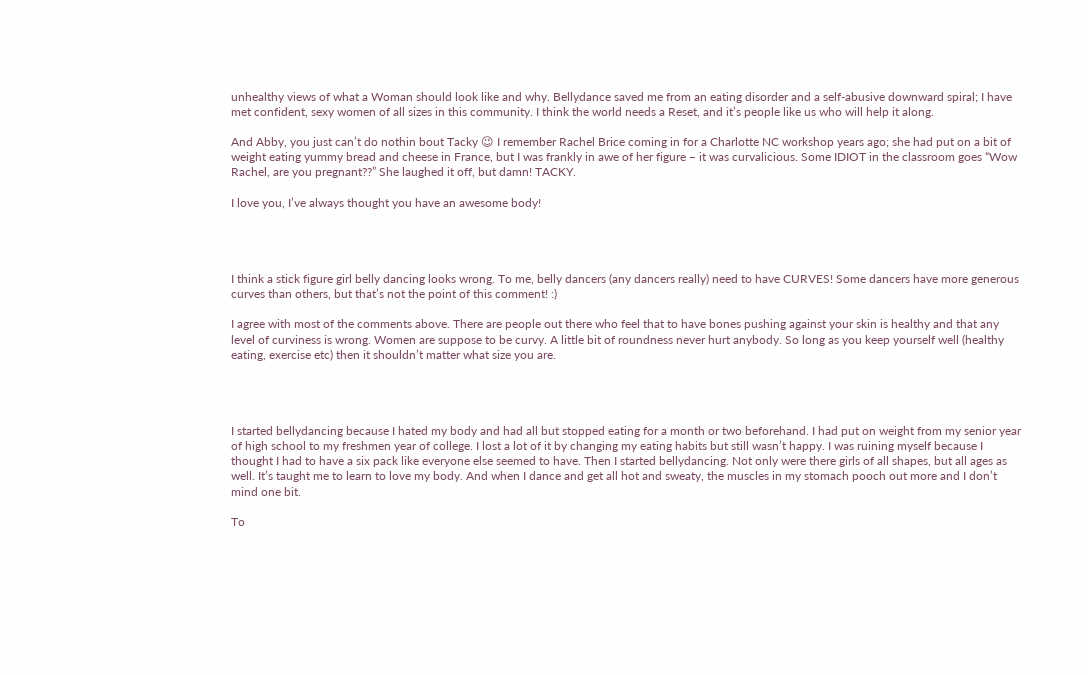unhealthy views of what a Woman should look like and why. Bellydance saved me from an eating disorder and a self-abusive downward spiral; I have met confident, sexy women of all sizes in this community. I think the world needs a Reset, and it’s people like us who will help it along.

And Abby, you just can’t do nothin bout Tacky 😉 I remember Rachel Brice coming in for a Charlotte NC workshop years ago; she had put on a bit of weight eating yummy bread and cheese in France, but I was frankly in awe of her figure – it was curvalicious. Some IDIOT in the classroom goes “Wow Rachel, are you pregnant??” She laughed it off, but damn! TACKY.

I love you, I’ve always thought you have an awesome body!




I think a stick figure girl belly dancing looks wrong. To me, belly dancers (any dancers really) need to have CURVES! Some dancers have more generous curves than others, but that’s not the point of this comment! :)

I agree with most of the comments above. There are people out there who feel that to have bones pushing against your skin is healthy and that any level of curviness is wrong. Women are suppose to be curvy. A little bit of roundness never hurt anybody. So long as you keep yourself well (healthy eating, exercise etc) then it shouldn’t matter what size you are.




I started bellydancing because I hated my body and had all but stopped eating for a month or two beforehand. I had put on weight from my senior year of high school to my freshmen year of college. I lost a lot of it by changing my eating habits but still wasn’t happy. I was ruining myself because I thought I had to have a six pack like everyone else seemed to have. Then I started bellydancing. Not only were there girls of all shapes, but all ages as well. It’s taught me to learn to love my body. And when I dance and get all hot and sweaty, the muscles in my stomach pooch out more and I don’t mind one bit.

To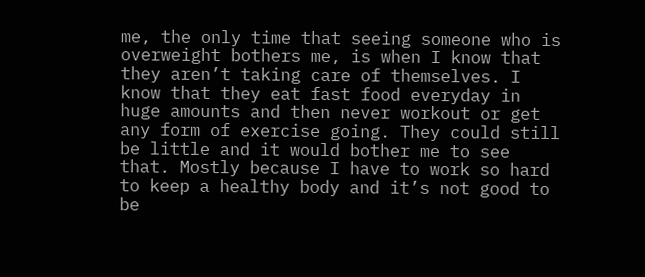me, the only time that seeing someone who is overweight bothers me, is when I know that they aren’t taking care of themselves. I know that they eat fast food everyday in huge amounts and then never workout or get any form of exercise going. They could still be little and it would bother me to see that. Mostly because I have to work so hard to keep a healthy body and it’s not good to be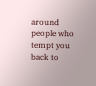around people who tempt you back to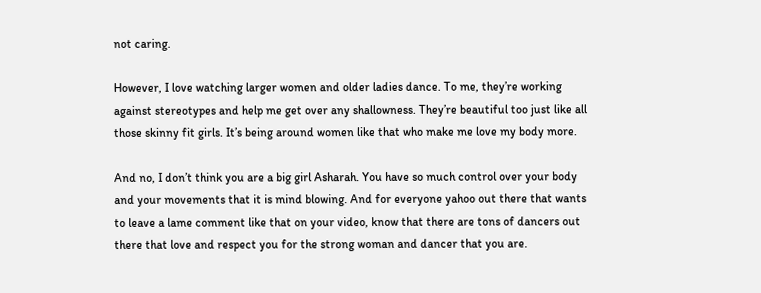not caring.

However, I love watching larger women and older ladies dance. To me, they’re working against stereotypes and help me get over any shallowness. They’re beautiful too just like all those skinny fit girls. It’s being around women like that who make me love my body more.

And no, I don’t think you are a big girl Asharah. You have so much control over your body and your movements that it is mind blowing. And for everyone yahoo out there that wants to leave a lame comment like that on your video, know that there are tons of dancers out there that love and respect you for the strong woman and dancer that you are.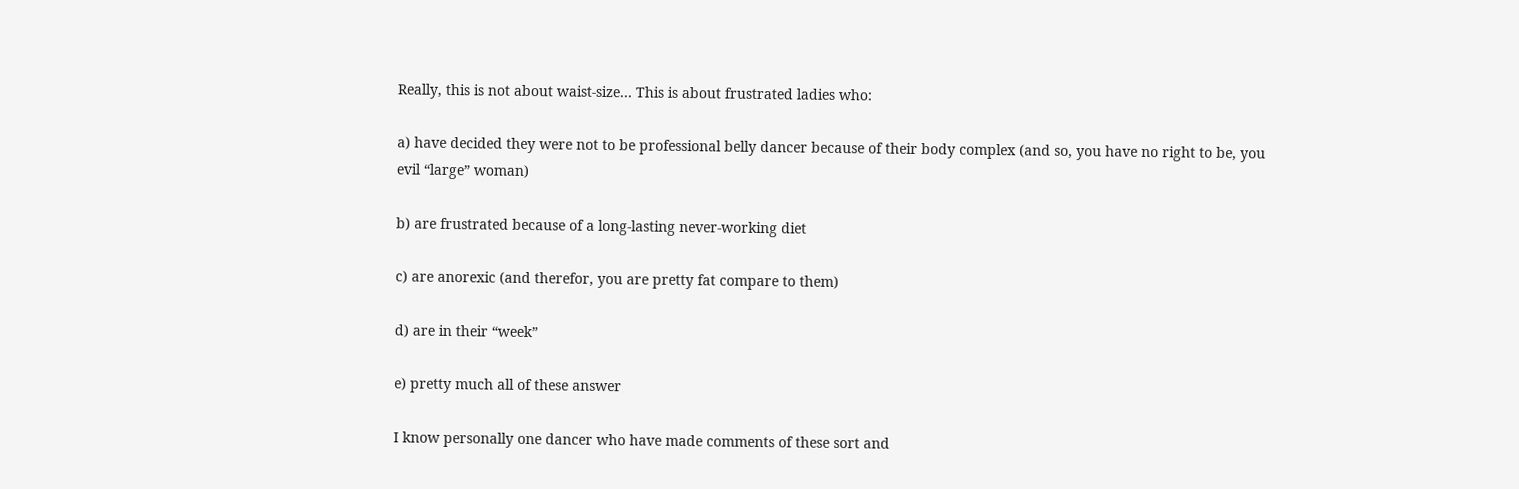Really, this is not about waist-size… This is about frustrated ladies who:

a) have decided they were not to be professional belly dancer because of their body complex (and so, you have no right to be, you evil “large” woman)

b) are frustrated because of a long-lasting never-working diet

c) are anorexic (and therefor, you are pretty fat compare to them)

d) are in their “week”

e) pretty much all of these answer

I know personally one dancer who have made comments of these sort and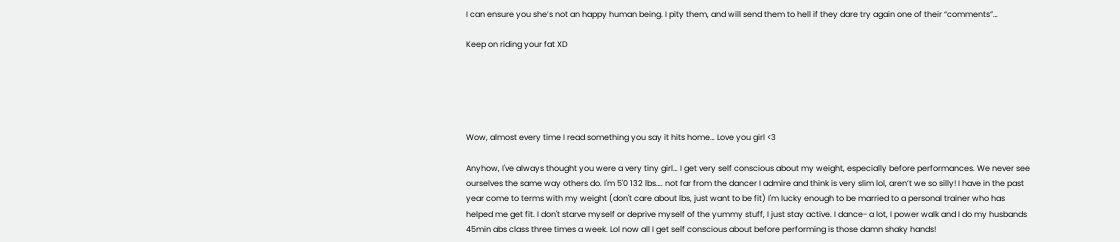I can ensure you she’s not an happy human being. I pity them, and will send them to hell if they dare try again one of their “comments”…

Keep on riding your fat XD





Wow, almost every time I read something you say it hits home… Love you girl <3

Anyhow, I've always thought you were a very tiny girl… I get very self conscious about my weight, especially before performances. We never see ourselves the same way others do. I'm 5'0 132 lbs…. not far from the dancer I admire and think is very slim lol, aren’t we so silly! I have in the past year come to terms with my weight (don't care about lbs, just want to be fit) I'm lucky enough to be married to a personal trainer who has helped me get fit. I don't starve myself or deprive myself of the yummy stuff, I just stay active. I dance- a lot, I power walk and I do my husbands 45min abs class three times a week. Lol now all I get self conscious about before performing is those damn shaky hands!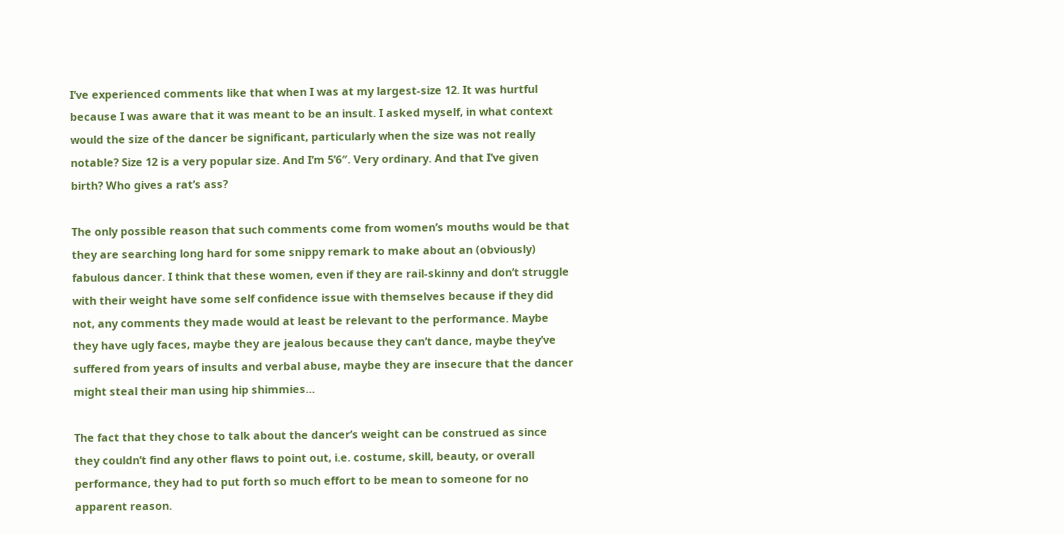I’ve experienced comments like that when I was at my largest-size 12. It was hurtful because I was aware that it was meant to be an insult. I asked myself, in what context would the size of the dancer be significant, particularly when the size was not really notable? Size 12 is a very popular size. And I’m 5’6″. Very ordinary. And that I’ve given birth? Who gives a rat’s ass?

The only possible reason that such comments come from women’s mouths would be that they are searching long hard for some snippy remark to make about an (obviously) fabulous dancer. I think that these women, even if they are rail-skinny and don’t struggle with their weight have some self confidence issue with themselves because if they did not, any comments they made would at least be relevant to the performance. Maybe they have ugly faces, maybe they are jealous because they can’t dance, maybe they’ve suffered from years of insults and verbal abuse, maybe they are insecure that the dancer might steal their man using hip shimmies…

The fact that they chose to talk about the dancer’s weight can be construed as since they couldn’t find any other flaws to point out, i.e. costume, skill, beauty, or overall performance, they had to put forth so much effort to be mean to someone for no apparent reason.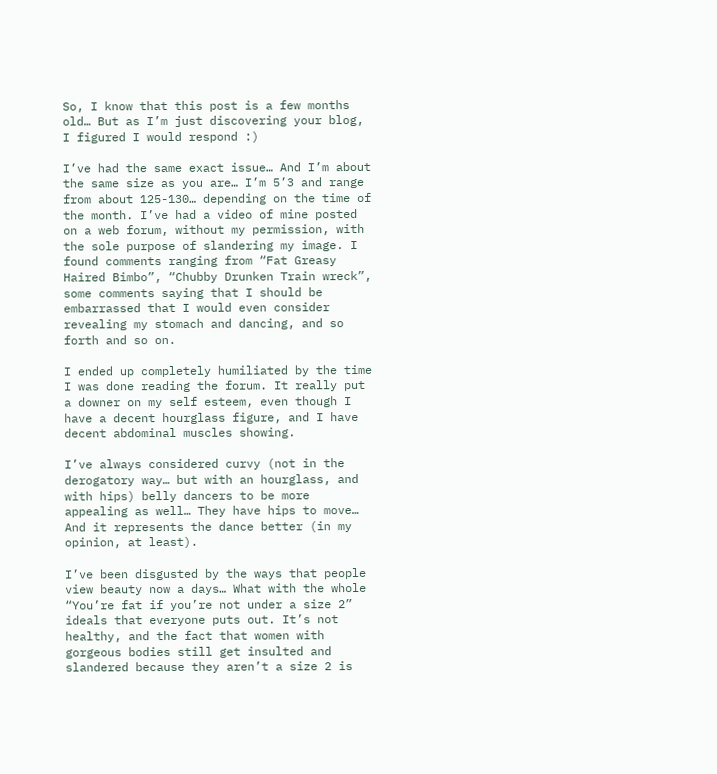So, I know that this post is a few months old… But as I’m just discovering your blog, I figured I would respond :)

I’ve had the same exact issue… And I’m about the same size as you are… I’m 5’3 and range from about 125-130… depending on the time of the month. I’ve had a video of mine posted on a web forum, without my permission, with the sole purpose of slandering my image. I found comments ranging from “Fat Greasy Haired Bimbo”, “Chubby Drunken Train wreck”, some comments saying that I should be embarrassed that I would even consider revealing my stomach and dancing, and so forth and so on.

I ended up completely humiliated by the time I was done reading the forum. It really put a downer on my self esteem, even though I have a decent hourglass figure, and I have decent abdominal muscles showing.

I’ve always considered curvy (not in the derogatory way… but with an hourglass, and with hips) belly dancers to be more appealing as well… They have hips to move… And it represents the dance better (in my opinion, at least).

I’ve been disgusted by the ways that people view beauty now a days… What with the whole “You’re fat if you’re not under a size 2” ideals that everyone puts out. It’s not healthy, and the fact that women with gorgeous bodies still get insulted and slandered because they aren’t a size 2 is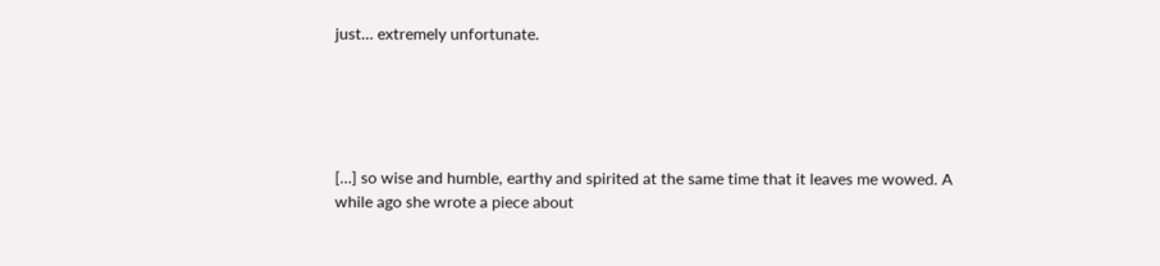just… extremely unfortunate.





[…] so wise and humble, earthy and spirited at the same time that it leaves me wowed. A while ago she wrote a piece about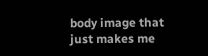body image that just makes me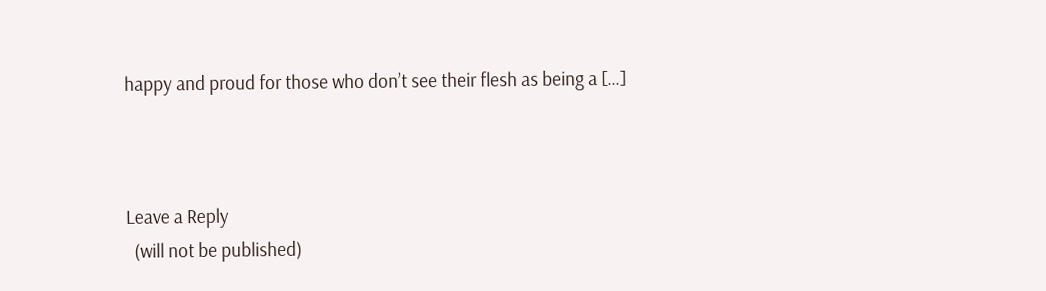happy and proud for those who don’t see their flesh as being a […]



Leave a Reply
  (will not be published)